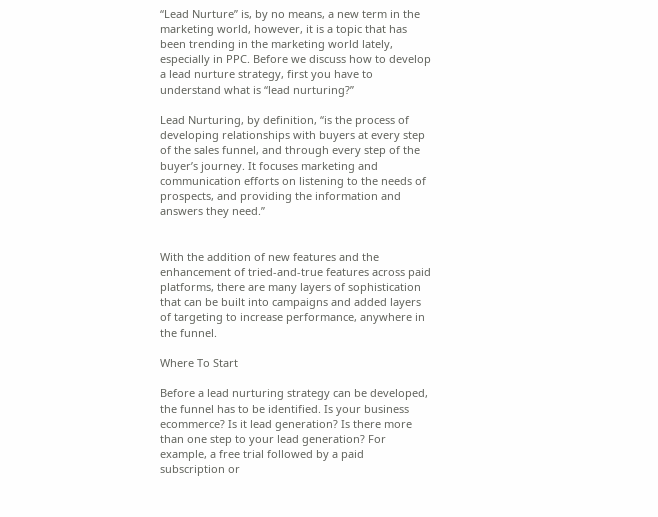“Lead Nurture” is, by no means, a new term in the marketing world, however, it is a topic that has been trending in the marketing world lately, especially in PPC. Before we discuss how to develop a lead nurture strategy, first you have to understand what is “lead nurturing?”

Lead Nurturing, by definition, “is the process of developing relationships with buyers at every step of the sales funnel, and through every step of the buyer’s journey. It focuses marketing and communication efforts on listening to the needs of prospects, and providing the information and answers they need.”


With the addition of new features and the enhancement of tried-and-true features across paid platforms, there are many layers of sophistication that can be built into campaigns and added layers of targeting to increase performance, anywhere in the funnel.

Where To Start

Before a lead nurturing strategy can be developed, the funnel has to be identified. Is your business ecommerce? Is it lead generation? Is there more than one step to your lead generation? For example, a free trial followed by a paid subscription or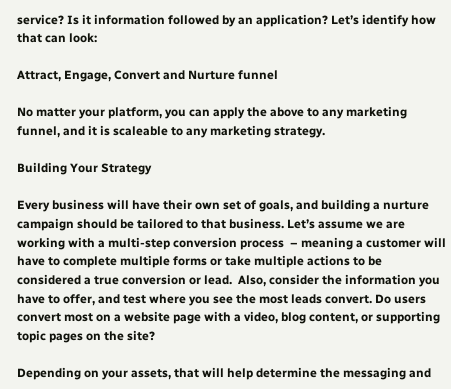service? Is it information followed by an application? Let’s identify how that can look:

Attract, Engage, Convert and Nurture funnel

No matter your platform, you can apply the above to any marketing funnel, and it is scaleable to any marketing strategy.

Building Your Strategy

Every business will have their own set of goals, and building a nurture campaign should be tailored to that business. Let’s assume we are working with a multi-step conversion process  – meaning a customer will have to complete multiple forms or take multiple actions to be considered a true conversion or lead.  Also, consider the information you have to offer, and test where you see the most leads convert. Do users convert most on a website page with a video, blog content, or supporting topic pages on the site?

Depending on your assets, that will help determine the messaging and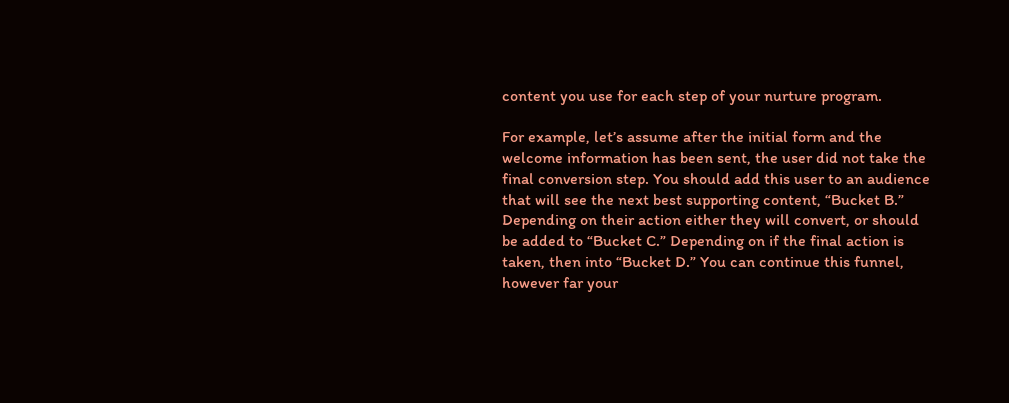content you use for each step of your nurture program.

For example, let’s assume after the initial form and the welcome information has been sent, the user did not take the final conversion step. You should add this user to an audience that will see the next best supporting content, “Bucket B.” Depending on their action either they will convert, or should be added to “Bucket C.” Depending on if the final action is taken, then into “Bucket D.” You can continue this funnel, however far your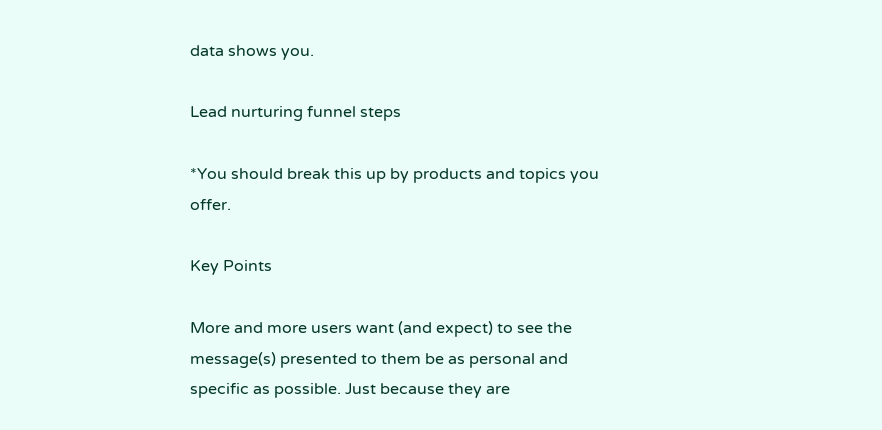data shows you.

Lead nurturing funnel steps

*You should break this up by products and topics you offer.

Key Points

More and more users want (and expect) to see the message(s) presented to them be as personal and specific as possible. Just because they are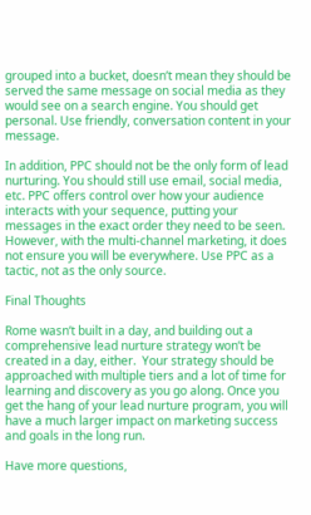grouped into a bucket, doesn’t mean they should be served the same message on social media as they would see on a search engine. You should get personal. Use friendly, conversation content in your message.

In addition, PPC should not be the only form of lead nurturing. You should still use email, social media, etc. PPC offers control over how your audience interacts with your sequence, putting your messages in the exact order they need to be seen. However, with the multi-channel marketing, it does not ensure you will be everywhere. Use PPC as a tactic, not as the only source.

Final Thoughts

Rome wasn’t built in a day, and building out a comprehensive lead nurture strategy won’t be created in a day, either.  Your strategy should be approached with multiple tiers and a lot of time for learning and discovery as you go along. Once you get the hang of your lead nurture program, you will have a much larger impact on marketing success and goals in the long run.

Have more questions,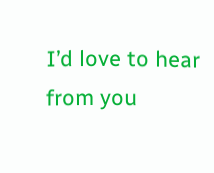I’d love to hear from you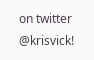on twitter @krisvick!